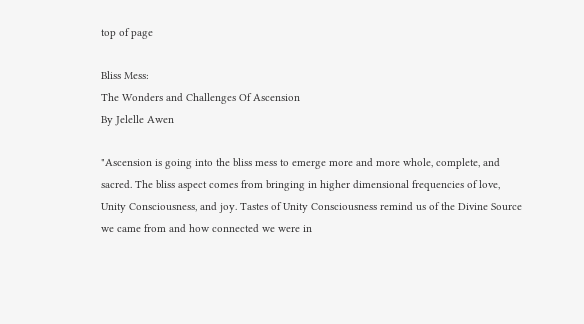top of page

Bliss Mess:
The Wonders and Challenges Of Ascension
By Jelelle Awen

"Ascension is going into the bliss mess to emerge more and more whole, complete, and sacred. The bliss aspect comes from bringing in higher dimensional frequencies of love, Unity Consciousness, and joy. Tastes of Unity Consciousness remind us of the Divine Source we came from and how connected we were in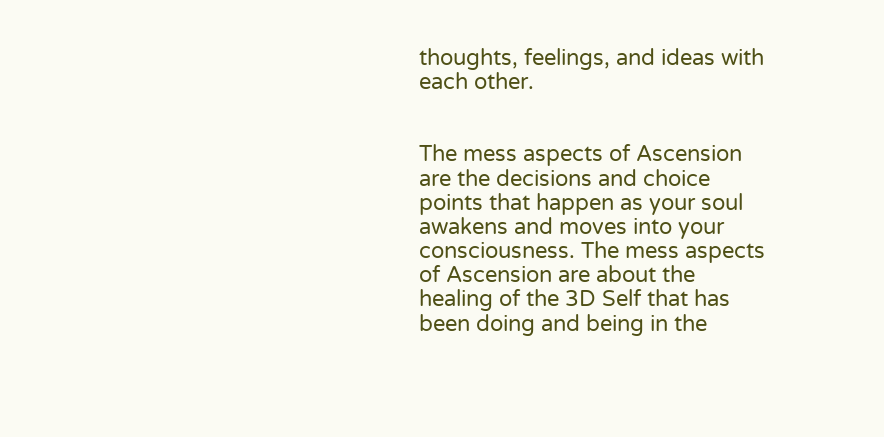thoughts, feelings, and ideas with each other.


The mess aspects of Ascension are the decisions and choice points that happen as your soul awakens and moves into your consciousness. The mess aspects of Ascension are about the healing of the 3D Self that has been doing and being in the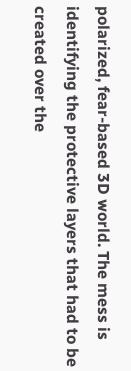polarized, fear-based 3D world. The mess is identifying the protective layers that had to be created over the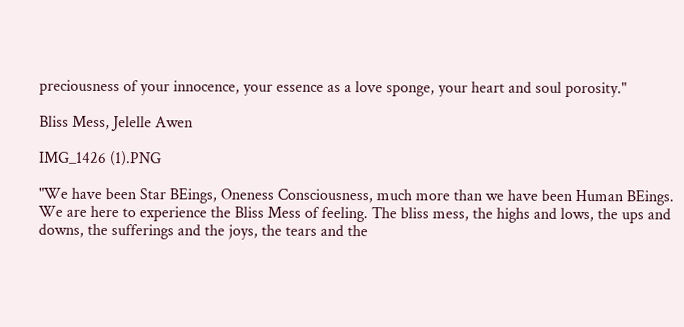preciousness of your innocence, your essence as a love sponge, your heart and soul porosity."

Bliss Mess, Jelelle Awen

IMG_1426 (1).PNG

"We have been Star BEings, Oneness Consciousness, much more than we have been Human BEings. We are here to experience the Bliss Mess of feeling. The bliss mess, the highs and lows, the ups and downs, the sufferings and the joys, the tears and the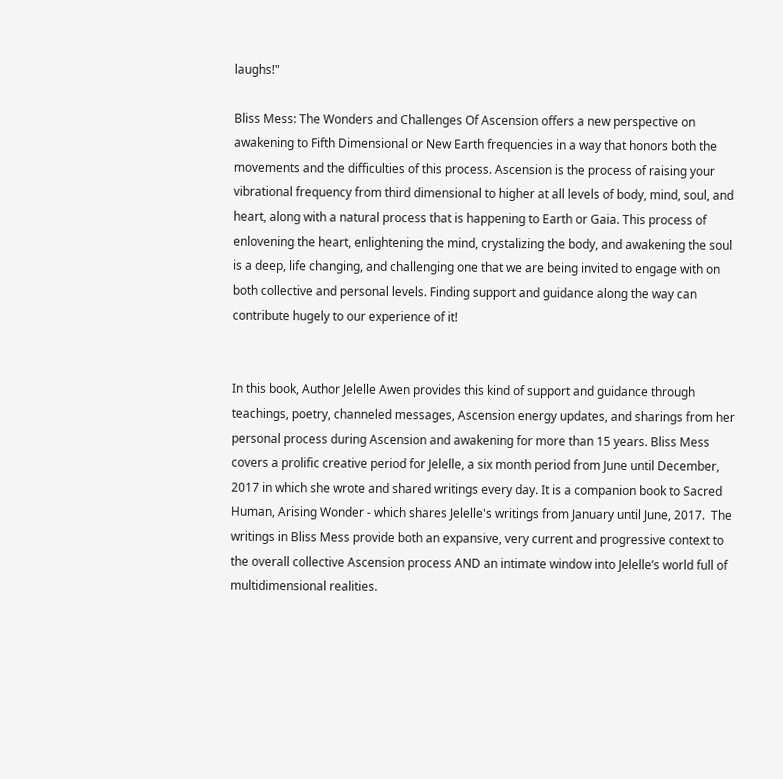laughs!"

Bliss Mess: The Wonders and Challenges Of Ascension offers a new perspective on awakening to Fifth Dimensional or New Earth frequencies in a way that honors both the movements and the difficulties of this process. Ascension is the process of raising your vibrational frequency from third dimensional to higher at all levels of body, mind, soul, and heart, along with a natural process that is happening to Earth or Gaia. This process of enlovening the heart, enlightening the mind, crystalizing the body, and awakening the soul is a deep, life changing, and challenging one that we are being invited to engage with on both collective and personal levels. Finding support and guidance along the way can contribute hugely to our experience of it!


In this book, Author Jelelle Awen provides this kind of support and guidance through teachings, poetry, channeled messages, Ascension energy updates, and sharings from her personal process during Ascension and awakening for more than 15 years. Bliss Mess covers a prolific creative period for Jelelle, a six month period from June until December, 2017 in which she wrote and shared writings every day. It is a companion book to Sacred Human, Arising Wonder - which shares Jelelle's writings from January until June, 2017.  The writings in Bliss Mess provide both an expansive, very current and progressive context to the overall collective Ascension process AND an intimate window into Jelelle’s world full of multidimensional realities.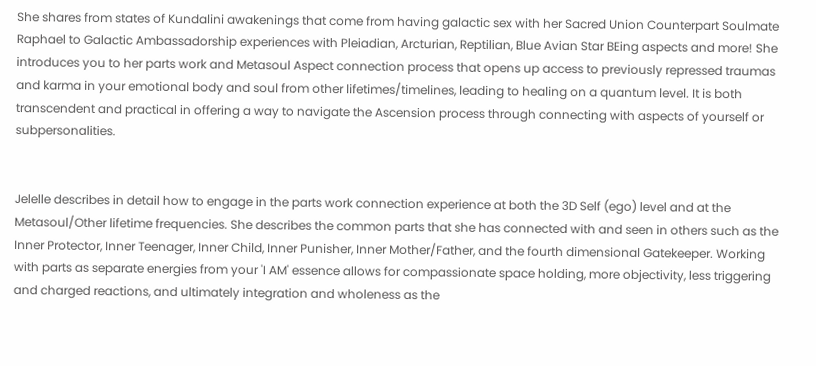She shares from states of Kundalini awakenings that come from having galactic sex with her Sacred Union Counterpart Soulmate Raphael to Galactic Ambassadorship experiences with Pleiadian, Arcturian, Reptilian, Blue Avian Star BEing aspects and more! She introduces you to her parts work and Metasoul Aspect connection process that opens up access to previously repressed traumas and karma in your emotional body and soul from other lifetimes/timelines, leading to healing on a quantum level. It is both transcendent and practical in offering a way to navigate the Ascension process through connecting with aspects of yourself or subpersonalities.


Jelelle describes in detail how to engage in the parts work connection experience at both the 3D Self (ego) level and at the Metasoul/Other lifetime frequencies. She describes the common parts that she has connected with and seen in others such as the Inner Protector, Inner Teenager, Inner Child, Inner Punisher, Inner Mother/Father, and the fourth dimensional Gatekeeper. Working with parts as separate energies from your 'I AM' essence allows for compassionate space holding, more objectivity, less triggering and charged reactions, and ultimately integration and wholeness as the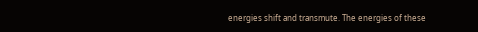energies shift and transmute. The energies of these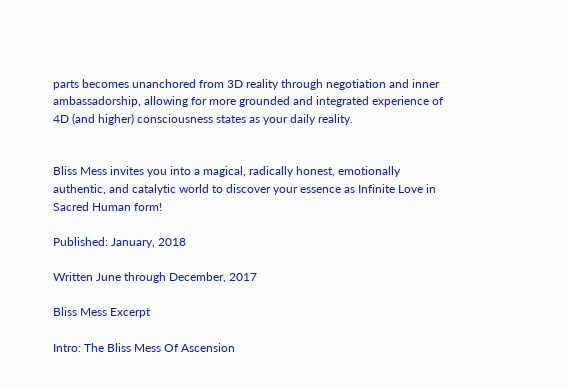parts becomes unanchored from 3D reality through negotiation and inner ambassadorship, allowing for more grounded and integrated experience of 4D (and higher) consciousness states as your daily reality.


Bliss Mess invites you into a magical, radically honest, emotionally authentic, and catalytic world to discover your essence as Infinite Love in Sacred Human form!

Published: January, 2018

Written June through December, 2017

Bliss Mess Excerpt

Intro: The Bliss Mess Of Ascension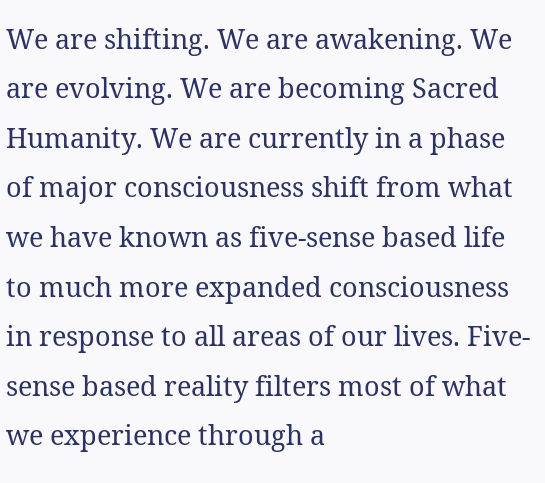We are shifting. We are awakening. We are evolving. We are becoming Sacred Humanity. We are currently in a phase of major consciousness shift from what we have known as five-sense based life to much more expanded consciousness in response to all areas of our lives. Five-sense based reality filters most of what we experience through a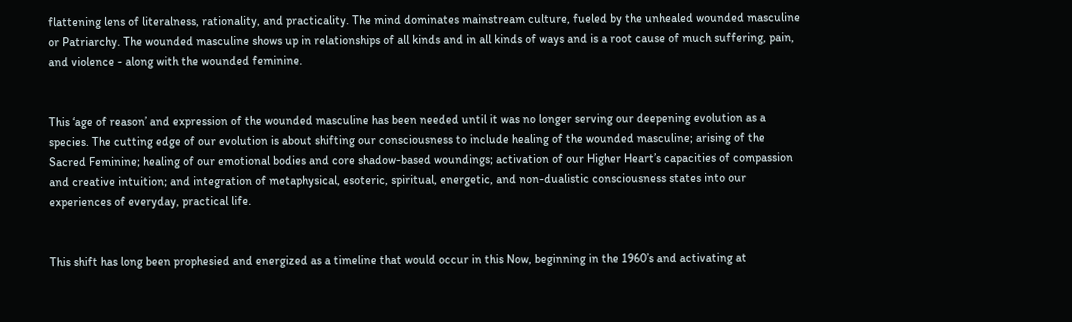flattening lens of literalness, rationality, and practicality. The mind dominates mainstream culture, fueled by the unhealed wounded masculine or Patriarchy. The wounded masculine shows up in relationships of all kinds and in all kinds of ways and is a root cause of much suffering, pain, and violence - along with the wounded feminine.


This ‘age of reason’ and expression of the wounded masculine has been needed until it was no longer serving our deepening evolution as a species. The cutting edge of our evolution is about shifting our consciousness to include healing of the wounded masculine; arising of the Sacred Feminine; healing of our emotional bodies and core shadow-based woundings; activation of our Higher Heart’s capacities of compassion and creative intuition; and integration of metaphysical, esoteric, spiritual, energetic, and non-dualistic consciousness states into our experiences of everyday, practical life.


This shift has long been prophesied and energized as a timeline that would occur in this Now, beginning in the 1960’s and activating at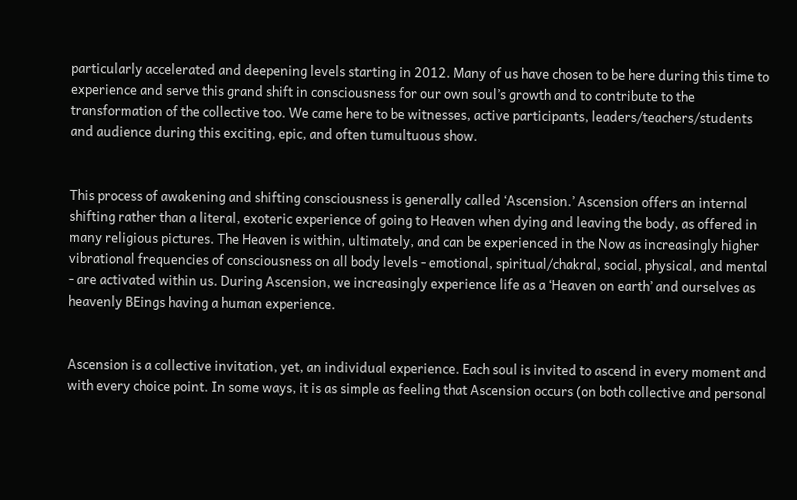particularly accelerated and deepening levels starting in 2012. Many of us have chosen to be here during this time to experience and serve this grand shift in consciousness for our own soul’s growth and to contribute to the transformation of the collective too. We came here to be witnesses, active participants, leaders/teachers/students and audience during this exciting, epic, and often tumultuous show.


This process of awakening and shifting consciousness is generally called ‘Ascension.’ Ascension offers an internal shifting rather than a literal, exoteric experience of going to Heaven when dying and leaving the body, as offered in many religious pictures. The Heaven is within, ultimately, and can be experienced in the Now as increasingly higher vibrational frequencies of consciousness on all body levels - emotional, spiritual/chakral, social, physical, and mental - are activated within us. During Ascension, we increasingly experience life as a ‘Heaven on earth’ and ourselves as heavenly BEings having a human experience.


Ascension is a collective invitation, yet, an individual experience. Each soul is invited to ascend in every moment and with every choice point. In some ways, it is as simple as feeling that Ascension occurs (on both collective and personal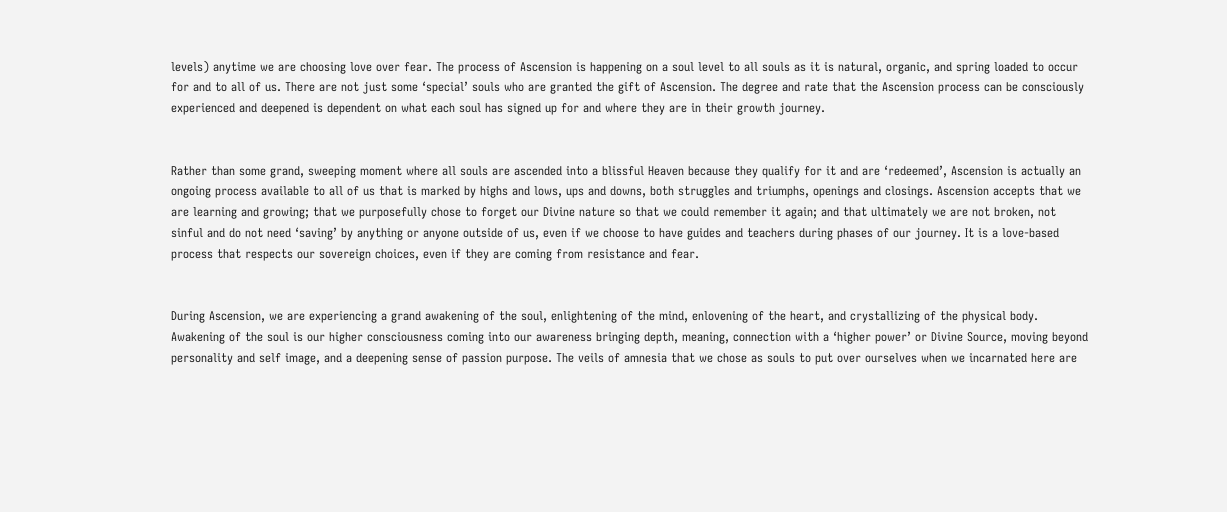levels) anytime we are choosing love over fear. The process of Ascension is happening on a soul level to all souls as it is natural, organic, and spring loaded to occur for and to all of us. There are not just some ‘special’ souls who are granted the gift of Ascension. The degree and rate that the Ascension process can be consciously experienced and deepened is dependent on what each soul has signed up for and where they are in their growth journey.


Rather than some grand, sweeping moment where all souls are ascended into a blissful Heaven because they qualify for it and are ‘redeemed’, Ascension is actually an ongoing process available to all of us that is marked by highs and lows, ups and downs, both struggles and triumphs, openings and closings. Ascension accepts that we are learning and growing; that we purposefully chose to forget our Divine nature so that we could remember it again; and that ultimately we are not broken, not sinful and do not need ‘saving’ by anything or anyone outside of us, even if we choose to have guides and teachers during phases of our journey. It is a love-based process that respects our sovereign choices, even if they are coming from resistance and fear.


During Ascension, we are experiencing a grand awakening of the soul, enlightening of the mind, enlovening of the heart, and crystallizing of the physical body. Awakening of the soul is our higher consciousness coming into our awareness bringing depth, meaning, connection with a ‘higher power’ or Divine Source, moving beyond personality and self image, and a deepening sense of passion purpose. The veils of amnesia that we chose as souls to put over ourselves when we incarnated here are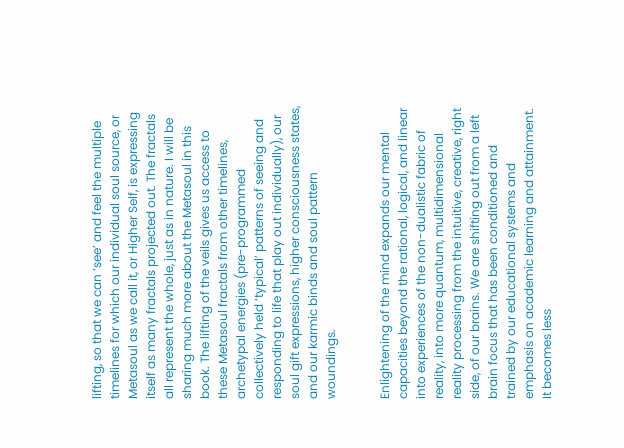lifting, so that we can ‘see’ and feel the multiple timelines for which our individual soul source, or Metasoul as we call it, or Higher Self, is expressing itself as many fractals projected out. The fractals all represent the whole, just as in nature. I will be sharing much more about the Metasoul in this book. The lifting of the veils gives us access to these Metasoul fractals from other timelines, archetypal energies (pre-programmed collectively held ‘typical’ patterns of seeing and responding to life that play out individually), our soul gift expressions, higher consciousness states, and our karmic binds and soul pattern woundings.


Enlightening of the mind expands our mental capacities beyond the rational, logical, and linear into experiences of the non-dualistic fabric of reality, into more quantum, multidimensional reality processing from the intuitive, creative, right side, of our brains. We are shifting out from a left brain focus that has been conditioned and trained by our educational systems and emphasis on academic learning and attainment. It becomes less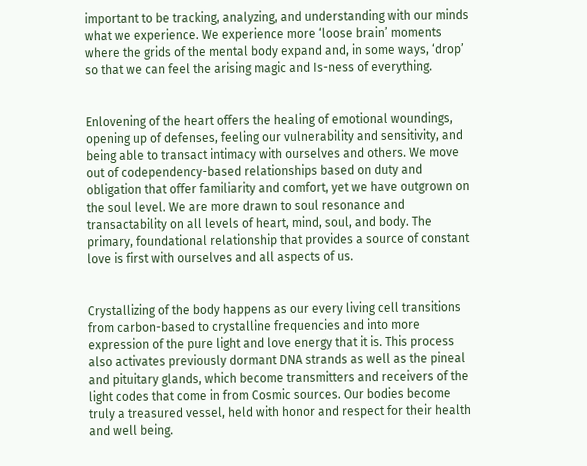important to be tracking, analyzing, and understanding with our minds what we experience. We experience more ‘loose brain’ moments where the grids of the mental body expand and, in some ways, ‘drop’ so that we can feel the arising magic and Is-ness of everything.


Enlovening of the heart offers the healing of emotional woundings, opening up of defenses, feeling our vulnerability and sensitivity, and being able to transact intimacy with ourselves and others. We move out of codependency-based relationships based on duty and obligation that offer familiarity and comfort, yet we have outgrown on the soul level. We are more drawn to soul resonance and transactability on all levels of heart, mind, soul, and body. The primary, foundational relationship that provides a source of constant love is first with ourselves and all aspects of us.


Crystallizing of the body happens as our every living cell transitions from carbon-based to crystalline frequencies and into more expression of the pure light and love energy that it is. This process also activates previously dormant DNA strands as well as the pineal and pituitary glands, which become transmitters and receivers of the light codes that come in from Cosmic sources. Our bodies become truly a treasured vessel, held with honor and respect for their health and well being.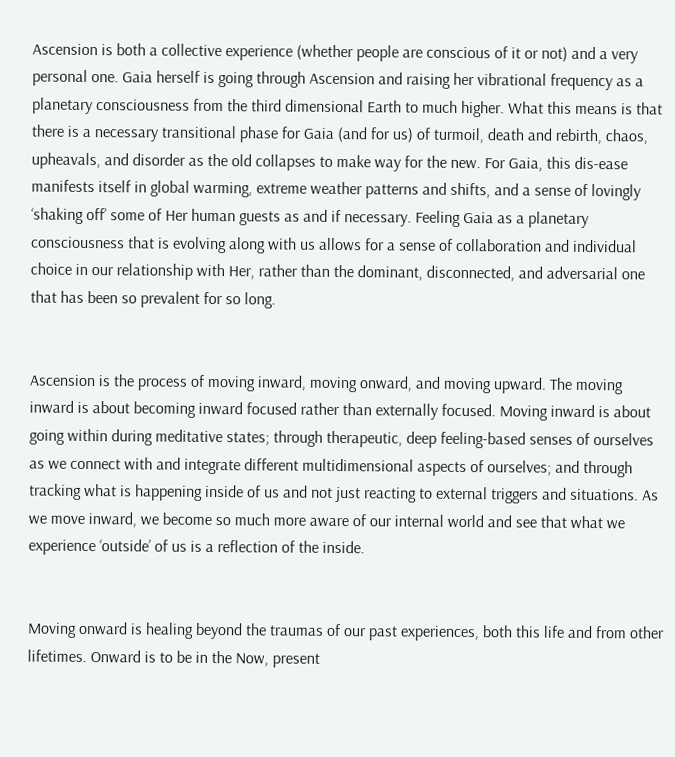Ascension is both a collective experience (whether people are conscious of it or not) and a very personal one. Gaia herself is going through Ascension and raising her vibrational frequency as a planetary consciousness from the third dimensional Earth to much higher. What this means is that there is a necessary transitional phase for Gaia (and for us) of turmoil, death and rebirth, chaos, upheavals, and disorder as the old collapses to make way for the new. For Gaia, this dis-ease manifests itself in global warming, extreme weather patterns and shifts, and a sense of lovingly ‘shaking off’ some of Her human guests as and if necessary. Feeling Gaia as a planetary consciousness that is evolving along with us allows for a sense of collaboration and individual choice in our relationship with Her, rather than the dominant, disconnected, and adversarial one that has been so prevalent for so long.


Ascension is the process of moving inward, moving onward, and moving upward. The moving inward is about becoming inward focused rather than externally focused. Moving inward is about going within during meditative states; through therapeutic, deep feeling-based senses of ourselves as we connect with and integrate different multidimensional aspects of ourselves; and through tracking what is happening inside of us and not just reacting to external triggers and situations. As we move inward, we become so much more aware of our internal world and see that what we experience ‘outside’ of us is a reflection of the inside.


Moving onward is healing beyond the traumas of our past experiences, both this life and from other lifetimes. Onward is to be in the Now, present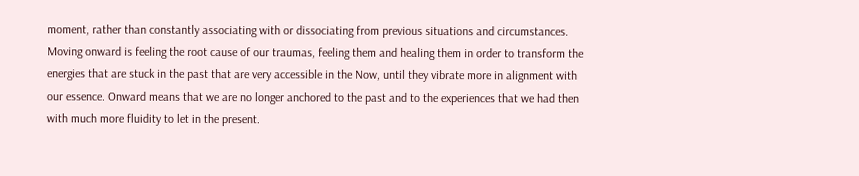moment, rather than constantly associating with or dissociating from previous situations and circumstances. Moving onward is feeling the root cause of our traumas, feeling them and healing them in order to transform the energies that are stuck in the past that are very accessible in the Now, until they vibrate more in alignment with our essence. Onward means that we are no longer anchored to the past and to the experiences that we had then with much more fluidity to let in the present.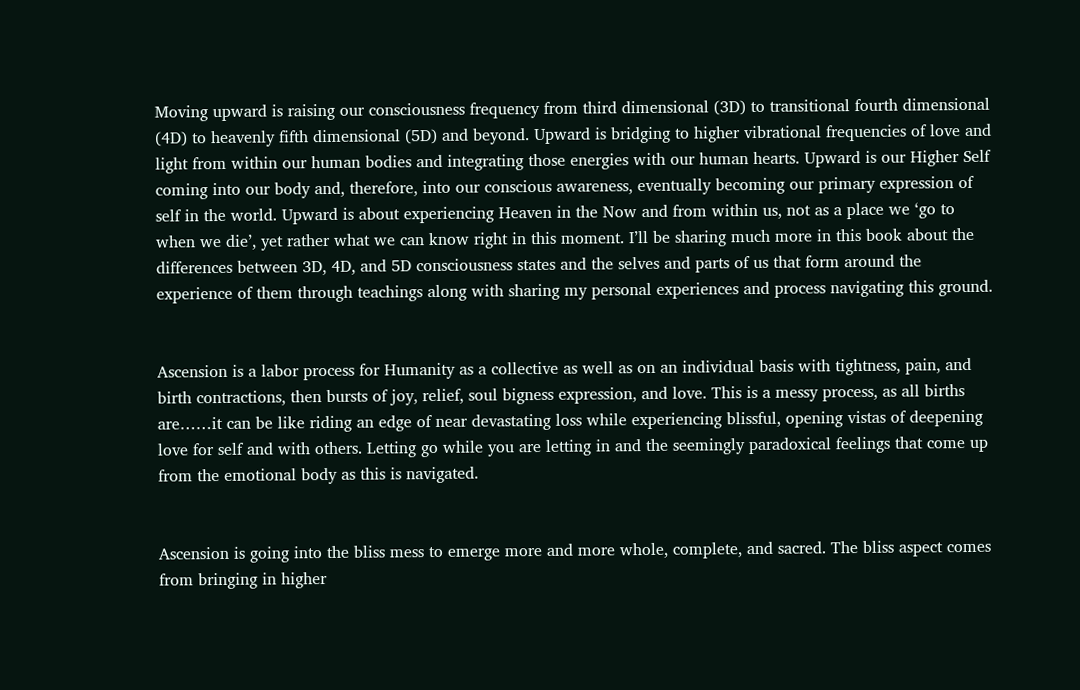Moving upward is raising our consciousness frequency from third dimensional (3D) to transitional fourth dimensional (4D) to heavenly fifth dimensional (5D) and beyond. Upward is bridging to higher vibrational frequencies of love and light from within our human bodies and integrating those energies with our human hearts. Upward is our Higher Self coming into our body and, therefore, into our conscious awareness, eventually becoming our primary expression of self in the world. Upward is about experiencing Heaven in the Now and from within us, not as a place we ‘go to when we die’, yet rather what we can know right in this moment. I’ll be sharing much more in this book about the differences between 3D, 4D, and 5D consciousness states and the selves and parts of us that form around the experience of them through teachings along with sharing my personal experiences and process navigating this ground.


Ascension is a labor process for Humanity as a collective as well as on an individual basis with tightness, pain, and birth contractions, then bursts of joy, relief, soul bigness expression, and love. This is a messy process, as all births are……it can be like riding an edge of near devastating loss while experiencing blissful, opening vistas of deepening love for self and with others. Letting go while you are letting in and the seemingly paradoxical feelings that come up from the emotional body as this is navigated.


Ascension is going into the bliss mess to emerge more and more whole, complete, and sacred. The bliss aspect comes from bringing in higher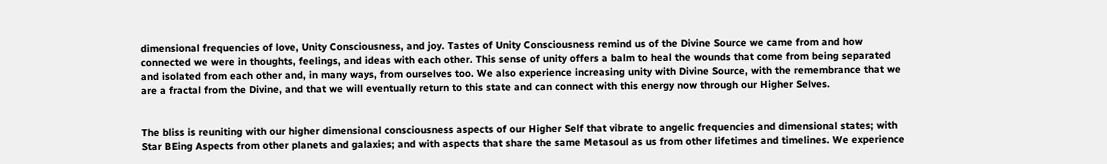dimensional frequencies of love, Unity Consciousness, and joy. Tastes of Unity Consciousness remind us of the Divine Source we came from and how connected we were in thoughts, feelings, and ideas with each other. This sense of unity offers a balm to heal the wounds that come from being separated and isolated from each other and, in many ways, from ourselves too. We also experience increasing unity with Divine Source, with the remembrance that we are a fractal from the Divine, and that we will eventually return to this state and can connect with this energy now through our Higher Selves.


The bliss is reuniting with our higher dimensional consciousness aspects of our Higher Self that vibrate to angelic frequencies and dimensional states; with Star BEing Aspects from other planets and galaxies; and with aspects that share the same Metasoul as us from other lifetimes and timelines. We experience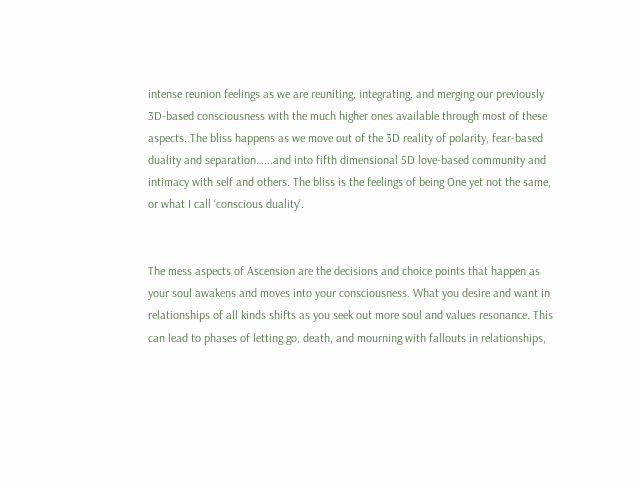intense reunion feelings as we are reuniting, integrating, and merging our previously 3D-based consciousness with the much higher ones available through most of these aspects. The bliss happens as we move out of the 3D reality of polarity, fear-based duality and separation…...and into fifth dimensional 5D love-based community and intimacy with self and others. The bliss is the feelings of being One yet not the same, or what I call ‘conscious duality’.


The mess aspects of Ascension are the decisions and choice points that happen as your soul awakens and moves into your consciousness. What you desire and want in relationships of all kinds shifts as you seek out more soul and values resonance. This can lead to phases of letting go, death, and mourning with fallouts in relationships,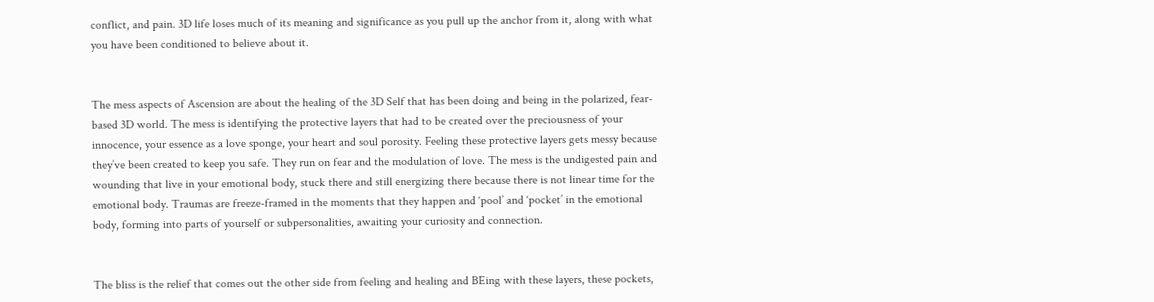conflict, and pain. 3D life loses much of its meaning and significance as you pull up the anchor from it, along with what you have been conditioned to believe about it.


The mess aspects of Ascension are about the healing of the 3D Self that has been doing and being in the polarized, fear-based 3D world. The mess is identifying the protective layers that had to be created over the preciousness of your innocence, your essence as a love sponge, your heart and soul porosity. Feeling these protective layers gets messy because they’ve been created to keep you safe. They run on fear and the modulation of love. The mess is the undigested pain and wounding that live in your emotional body, stuck there and still energizing there because there is not linear time for the emotional body. Traumas are freeze-framed in the moments that they happen and ‘pool’ and ‘pocket’ in the emotional body, forming into parts of yourself or subpersonalities, awaiting your curiosity and connection.


The bliss is the relief that comes out the other side from feeling and healing and BEing with these layers, these pockets,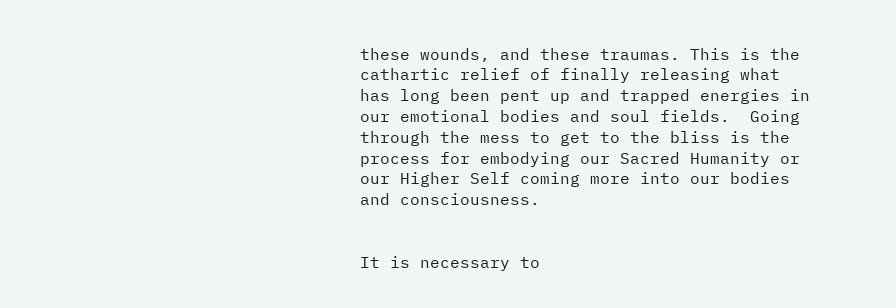these wounds, and these traumas. This is the cathartic relief of finally releasing what has long been pent up and trapped energies in our emotional bodies and soul fields.  Going through the mess to get to the bliss is the process for embodying our Sacred Humanity or our Higher Self coming more into our bodies and consciousness.


It is necessary to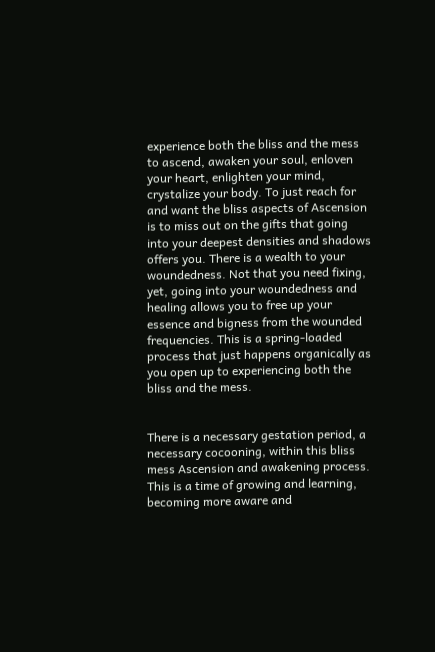experience both the bliss and the mess to ascend, awaken your soul, enloven your heart, enlighten your mind, crystalize your body. To just reach for and want the bliss aspects of Ascension is to miss out on the gifts that going into your deepest densities and shadows offers you. There is a wealth to your woundedness. Not that you need fixing, yet, going into your woundedness and healing allows you to free up your essence and bigness from the wounded frequencies. This is a spring-loaded process that just happens organically as you open up to experiencing both the bliss and the mess.


There is a necessary gestation period, a necessary cocooning, within this bliss mess Ascension and awakening process. This is a time of growing and learning, becoming more aware and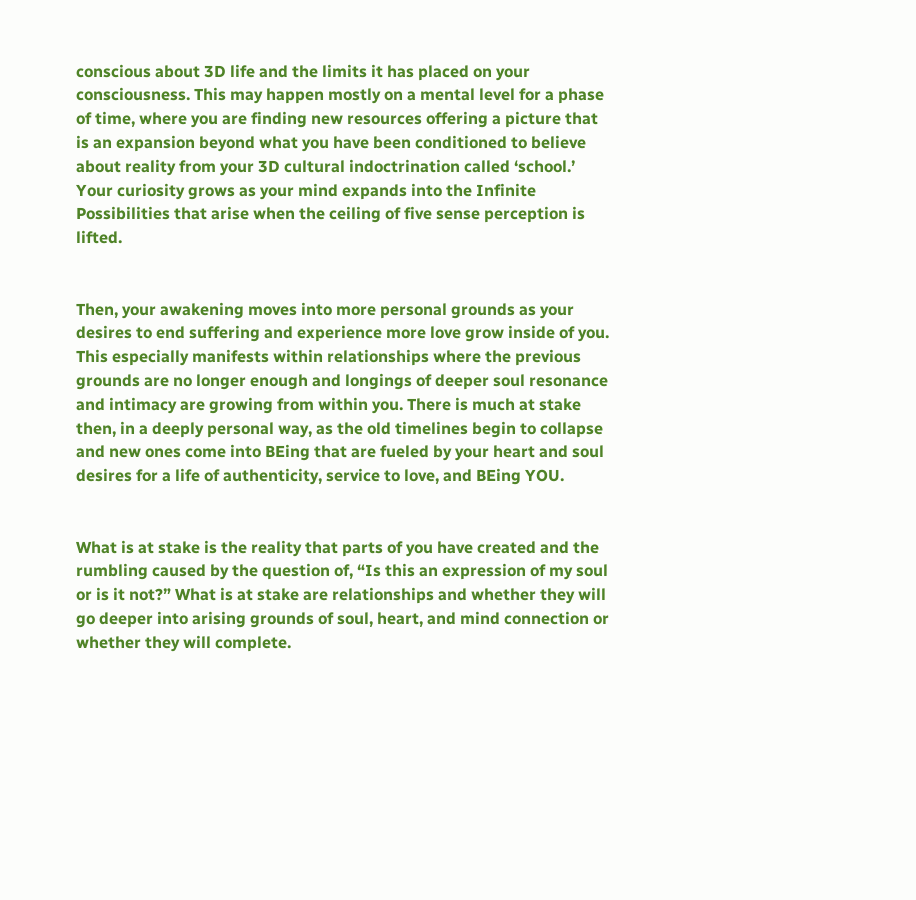conscious about 3D life and the limits it has placed on your consciousness. This may happen mostly on a mental level for a phase of time, where you are finding new resources offering a picture that is an expansion beyond what you have been conditioned to believe about reality from your 3D cultural indoctrination called ‘school.’ Your curiosity grows as your mind expands into the Infinite Possibilities that arise when the ceiling of five sense perception is lifted.


Then, your awakening moves into more personal grounds as your desires to end suffering and experience more love grow inside of you. This especially manifests within relationships where the previous grounds are no longer enough and longings of deeper soul resonance and intimacy are growing from within you. There is much at stake then, in a deeply personal way, as the old timelines begin to collapse and new ones come into BEing that are fueled by your heart and soul desires for a life of authenticity, service to love, and BEing YOU.


What is at stake is the reality that parts of you have created and the rumbling caused by the question of, “Is this an expression of my soul or is it not?” What is at stake are relationships and whether they will go deeper into arising grounds of soul, heart, and mind connection or whether they will complete.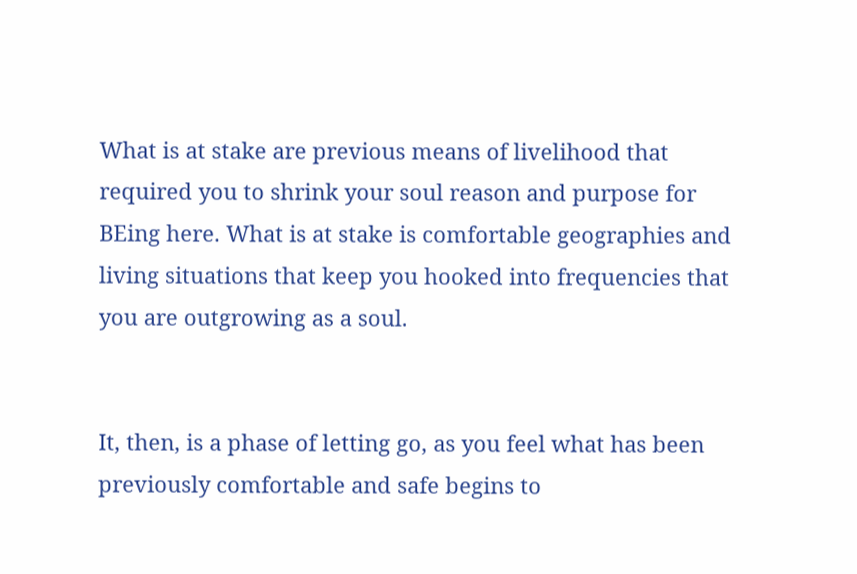What is at stake are previous means of livelihood that required you to shrink your soul reason and purpose for BEing here. What is at stake is comfortable geographies and living situations that keep you hooked into frequencies that you are outgrowing as a soul.


It, then, is a phase of letting go, as you feel what has been previously comfortable and safe begins to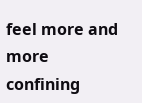feel more and more confining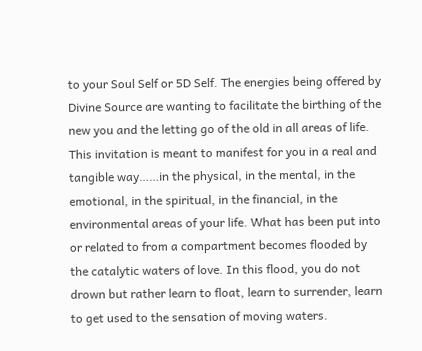to your Soul Self or 5D Self. The energies being offered by Divine Source are wanting to facilitate the birthing of the new you and the letting go of the old in all areas of life. This invitation is meant to manifest for you in a real and tangible way……in the physical, in the mental, in the emotional, in the spiritual, in the financial, in the environmental areas of your life. What has been put into or related to from a compartment becomes flooded by the catalytic waters of love. In this flood, you do not drown but rather learn to float, learn to surrender, learn to get used to the sensation of moving waters.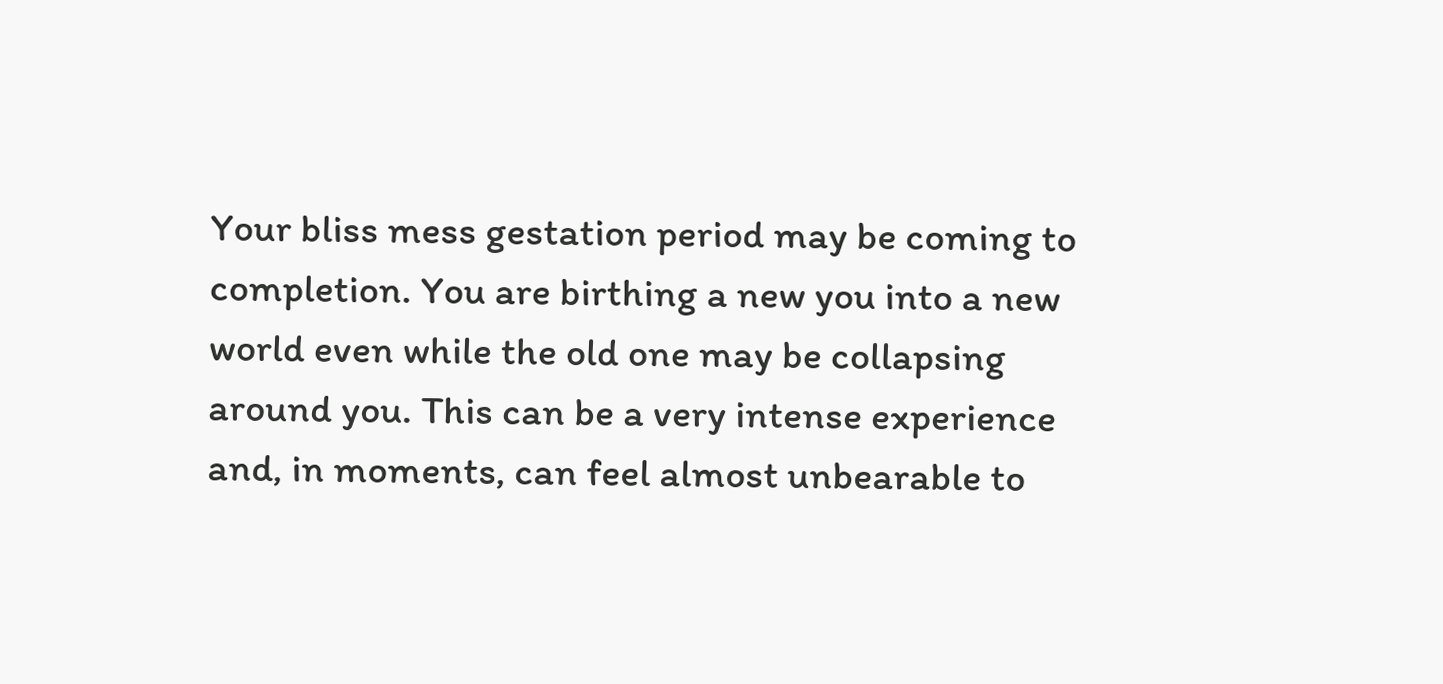Your bliss mess gestation period may be coming to completion. You are birthing a new you into a new world even while the old one may be collapsing around you. This can be a very intense experience and, in moments, can feel almost unbearable to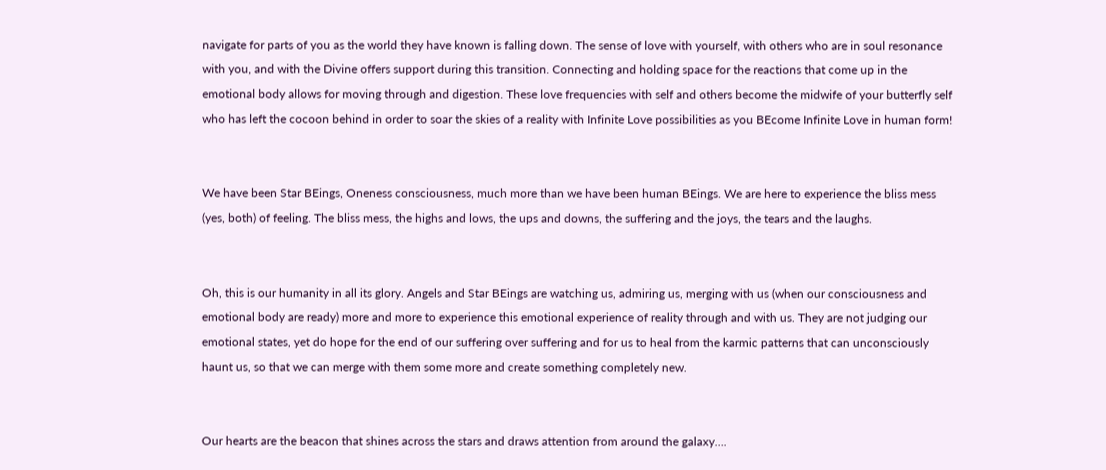navigate for parts of you as the world they have known is falling down. The sense of love with yourself, with others who are in soul resonance with you, and with the Divine offers support during this transition. Connecting and holding space for the reactions that come up in the emotional body allows for moving through and digestion. These love frequencies with self and others become the midwife of your butterfly self who has left the cocoon behind in order to soar the skies of a reality with Infinite Love possibilities as you BEcome Infinite Love in human form!


We have been Star BEings, Oneness consciousness, much more than we have been human BEings. We are here to experience the bliss mess (yes, both) of feeling. The bliss mess, the highs and lows, the ups and downs, the suffering and the joys, the tears and the laughs.


Oh, this is our humanity in all its glory. Angels and Star BEings are watching us, admiring us, merging with us (when our consciousness and emotional body are ready) more and more to experience this emotional experience of reality through and with us. They are not judging our emotional states, yet do hope for the end of our suffering over suffering and for us to heal from the karmic patterns that can unconsciously haunt us, so that we can merge with them some more and create something completely new.


Our hearts are the beacon that shines across the stars and draws attention from around the galaxy….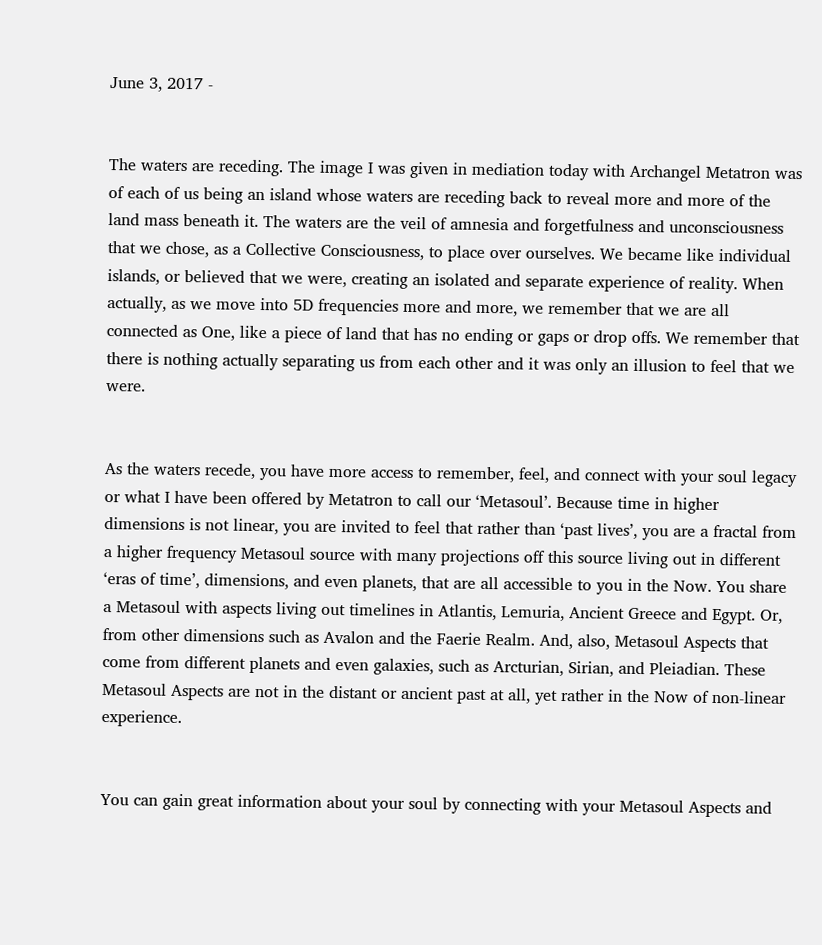June 3, 2017 -


The waters are receding. The image I was given in mediation today with Archangel Metatron was of each of us being an island whose waters are receding back to reveal more and more of the land mass beneath it. The waters are the veil of amnesia and forgetfulness and unconsciousness that we chose, as a Collective Consciousness, to place over ourselves. We became like individual islands, or believed that we were, creating an isolated and separate experience of reality. When actually, as we move into 5D frequencies more and more, we remember that we are all connected as One, like a piece of land that has no ending or gaps or drop offs. We remember that there is nothing actually separating us from each other and it was only an illusion to feel that we were.


As the waters recede, you have more access to remember, feel, and connect with your soul legacy or what I have been offered by Metatron to call our ‘Metasoul’. Because time in higher dimensions is not linear, you are invited to feel that rather than ‘past lives’, you are a fractal from a higher frequency Metasoul source with many projections off this source living out in different ‘eras of time’, dimensions, and even planets, that are all accessible to you in the Now. You share a Metasoul with aspects living out timelines in Atlantis, Lemuria, Ancient Greece and Egypt. Or, from other dimensions such as Avalon and the Faerie Realm. And, also, Metasoul Aspects that come from different planets and even galaxies, such as Arcturian, Sirian, and Pleiadian. These Metasoul Aspects are not in the distant or ancient past at all, yet rather in the Now of non-linear experience.


You can gain great information about your soul by connecting with your Metasoul Aspects and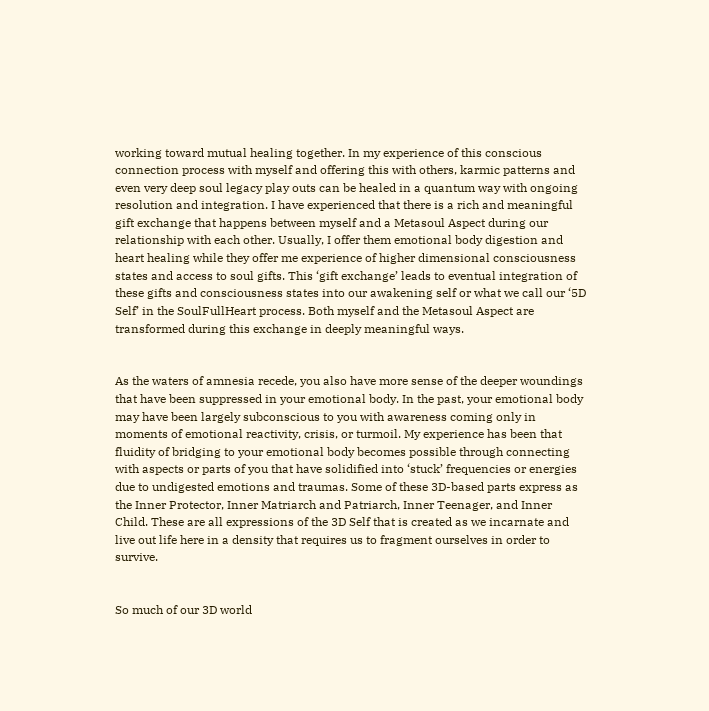working toward mutual healing together. In my experience of this conscious connection process with myself and offering this with others, karmic patterns and even very deep soul legacy play outs can be healed in a quantum way with ongoing resolution and integration. I have experienced that there is a rich and meaningful gift exchange that happens between myself and a Metasoul Aspect during our relationship with each other. Usually, I offer them emotional body digestion and heart healing while they offer me experience of higher dimensional consciousness states and access to soul gifts. This ‘gift exchange’ leads to eventual integration of these gifts and consciousness states into our awakening self or what we call our ‘5D Self’ in the SoulFullHeart process. Both myself and the Metasoul Aspect are transformed during this exchange in deeply meaningful ways.


As the waters of amnesia recede, you also have more sense of the deeper woundings that have been suppressed in your emotional body. In the past, your emotional body may have been largely subconscious to you with awareness coming only in moments of emotional reactivity, crisis, or turmoil. My experience has been that fluidity of bridging to your emotional body becomes possible through connecting with aspects or parts of you that have solidified into ‘stuck’ frequencies or energies due to undigested emotions and traumas. Some of these 3D-based parts express as the Inner Protector, Inner Matriarch and Patriarch, Inner Teenager, and Inner Child. These are all expressions of the 3D Self that is created as we incarnate and live out life here in a density that requires us to fragment ourselves in order to survive.


So much of our 3D world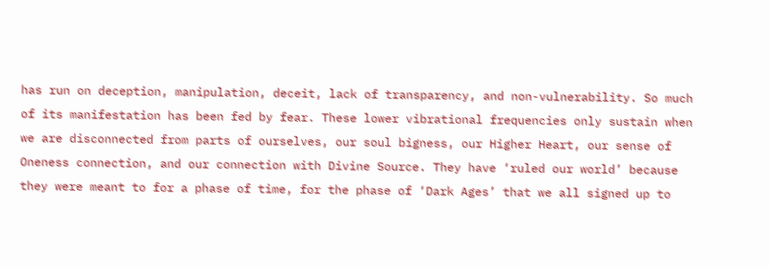has run on deception, manipulation, deceit, lack of transparency, and non-vulnerability. So much of its manifestation has been fed by fear. These lower vibrational frequencies only sustain when we are disconnected from parts of ourselves, our soul bigness, our Higher Heart, our sense of Oneness connection, and our connection with Divine Source. They have ‘ruled our world’ because they were meant to for a phase of time, for the phase of ‘Dark Ages’ that we all signed up to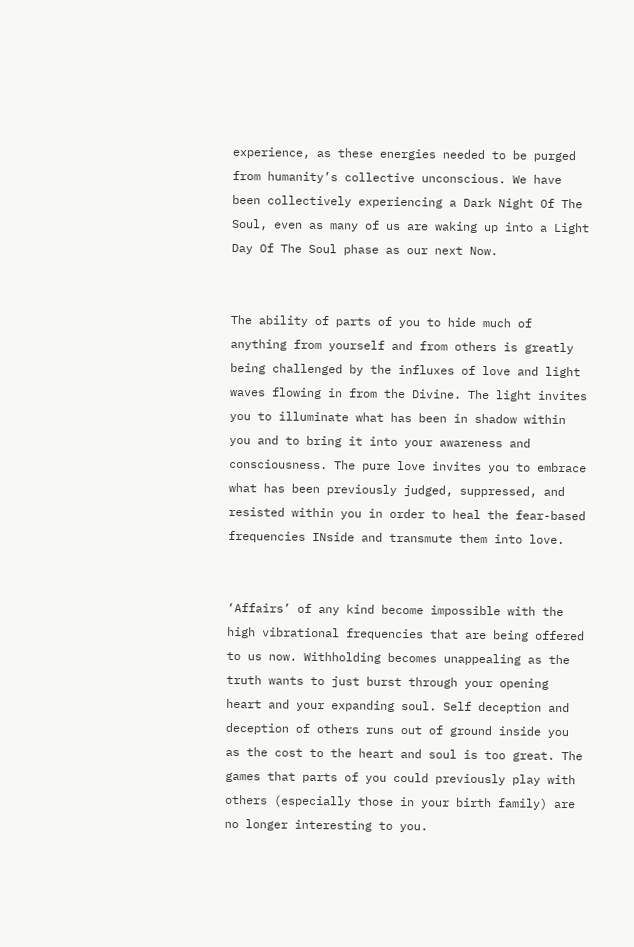experience, as these energies needed to be purged from humanity’s collective unconscious. We have been collectively experiencing a Dark Night Of The Soul, even as many of us are waking up into a Light Day Of The Soul phase as our next Now.


The ability of parts of you to hide much of anything from yourself and from others is greatly being challenged by the influxes of love and light waves flowing in from the Divine. The light invites you to illuminate what has been in shadow within you and to bring it into your awareness and consciousness. The pure love invites you to embrace what has been previously judged, suppressed, and resisted within you in order to heal the fear-based frequencies INside and transmute them into love.


‘Affairs’ of any kind become impossible with the high vibrational frequencies that are being offered to us now. Withholding becomes unappealing as the truth wants to just burst through your opening heart and your expanding soul. Self deception and deception of others runs out of ground inside you as the cost to the heart and soul is too great. The games that parts of you could previously play with others (especially those in your birth family) are no longer interesting to you.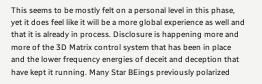This seems to be mostly felt on a personal level in this phase, yet it does feel like it will be a more global experience as well and that it is already in process. Disclosure is happening more and more of the 3D Matrix control system that has been in place and the lower frequency energies of deceit and deception that have kept it running. Many Star BEings previously polarized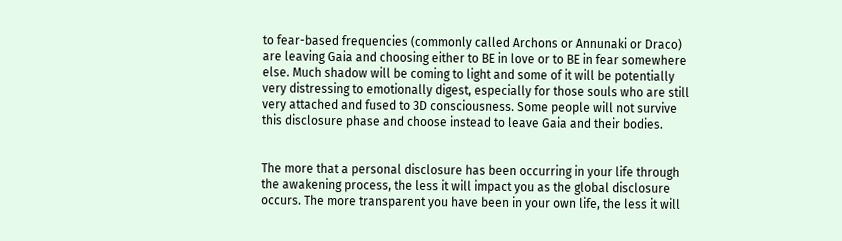to fear-based frequencies (commonly called Archons or Annunaki or Draco) are leaving Gaia and choosing either to BE in love or to BE in fear somewhere else. Much shadow will be coming to light and some of it will be potentially very distressing to emotionally digest, especially for those souls who are still very attached and fused to 3D consciousness. Some people will not survive this disclosure phase and choose instead to leave Gaia and their bodies.


The more that a personal disclosure has been occurring in your life through the awakening process, the less it will impact you as the global disclosure occurs. The more transparent you have been in your own life, the less it will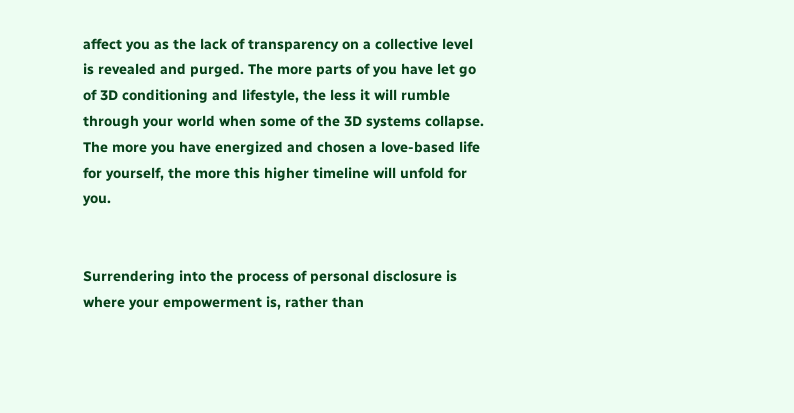affect you as the lack of transparency on a collective level is revealed and purged. The more parts of you have let go of 3D conditioning and lifestyle, the less it will rumble through your world when some of the 3D systems collapse. The more you have energized and chosen a love-based life for yourself, the more this higher timeline will unfold for you.


Surrendering into the process of personal disclosure is where your empowerment is, rather than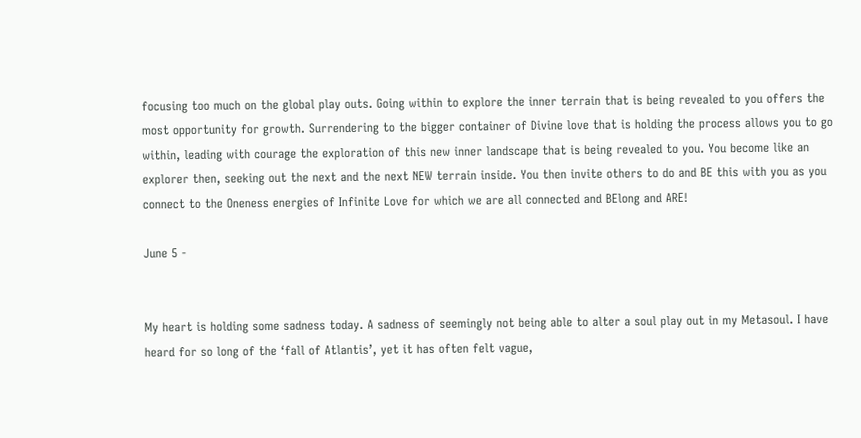focusing too much on the global play outs. Going within to explore the inner terrain that is being revealed to you offers the most opportunity for growth. Surrendering to the bigger container of Divine love that is holding the process allows you to go within, leading with courage the exploration of this new inner landscape that is being revealed to you. You become like an explorer then, seeking out the next and the next NEW terrain inside. You then invite others to do and BE this with you as you connect to the Oneness energies of Infinite Love for which we are all connected and BElong and ARE!

June 5 -


My heart is holding some sadness today. A sadness of seemingly not being able to alter a soul play out in my Metasoul. I have heard for so long of the ‘fall of Atlantis’, yet it has often felt vague,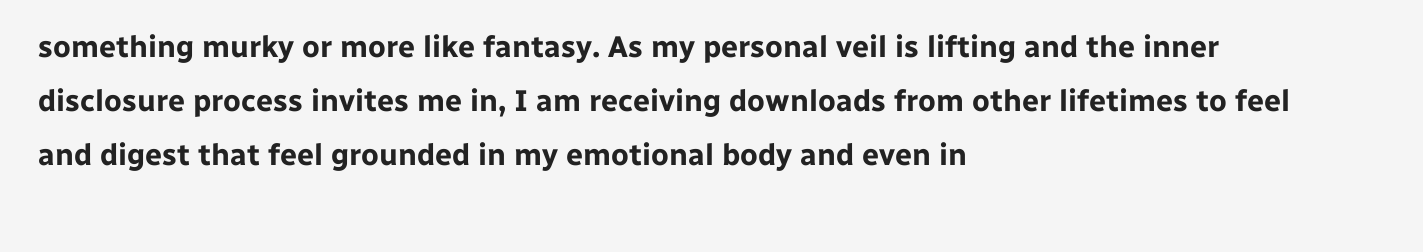something murky or more like fantasy. As my personal veil is lifting and the inner disclosure process invites me in, I am receiving downloads from other lifetimes to feel and digest that feel grounded in my emotional body and even in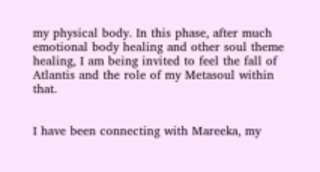my physical body. In this phase, after much emotional body healing and other soul theme healing, I am being invited to feel the fall of Atlantis and the role of my Metasoul within that.


I have been connecting with Mareeka, my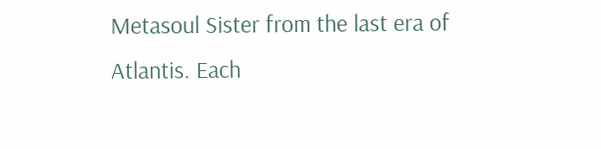Metasoul Sister from the last era of Atlantis. Each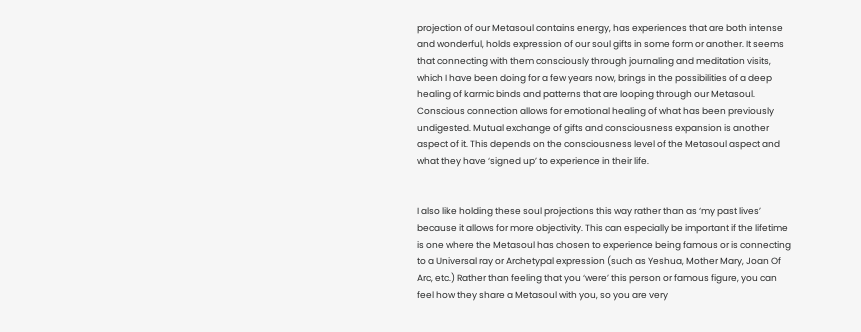projection of our Metasoul contains energy, has experiences that are both intense and wonderful, holds expression of our soul gifts in some form or another. It seems that connecting with them consciously through journaling and meditation visits, which I have been doing for a few years now, brings in the possibilities of a deep healing of karmic binds and patterns that are looping through our Metasoul. Conscious connection allows for emotional healing of what has been previously undigested. Mutual exchange of gifts and consciousness expansion is another aspect of it. This depends on the consciousness level of the Metasoul aspect and what they have ‘signed up’ to experience in their life.


I also like holding these soul projections this way rather than as ‘my past lives’ because it allows for more objectivity. This can especially be important if the lifetime is one where the Metasoul has chosen to experience being famous or is connecting to a Universal ray or Archetypal expression (such as Yeshua, Mother Mary, Joan Of Arc, etc.) Rather than feeling that you ‘were’ this person or famous figure, you can feel how they share a Metasoul with you, so you are very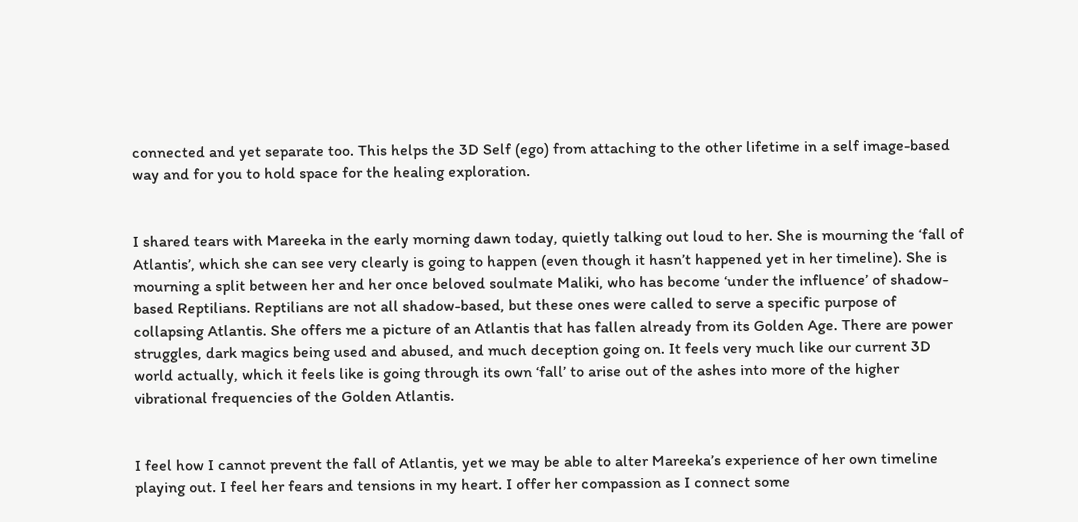connected and yet separate too. This helps the 3D Self (ego) from attaching to the other lifetime in a self image-based way and for you to hold space for the healing exploration.


I shared tears with Mareeka in the early morning dawn today, quietly talking out loud to her. She is mourning the ‘fall of Atlantis’, which she can see very clearly is going to happen (even though it hasn’t happened yet in her timeline). She is mourning a split between her and her once beloved soulmate Maliki, who has become ‘under the influence’ of shadow-based Reptilians. Reptilians are not all shadow-based, but these ones were called to serve a specific purpose of collapsing Atlantis. She offers me a picture of an Atlantis that has fallen already from its Golden Age. There are power struggles, dark magics being used and abused, and much deception going on. It feels very much like our current 3D world actually, which it feels like is going through its own ‘fall’ to arise out of the ashes into more of the higher vibrational frequencies of the Golden Atlantis.


I feel how I cannot prevent the fall of Atlantis, yet we may be able to alter Mareeka’s experience of her own timeline playing out. I feel her fears and tensions in my heart. I offer her compassion as I connect some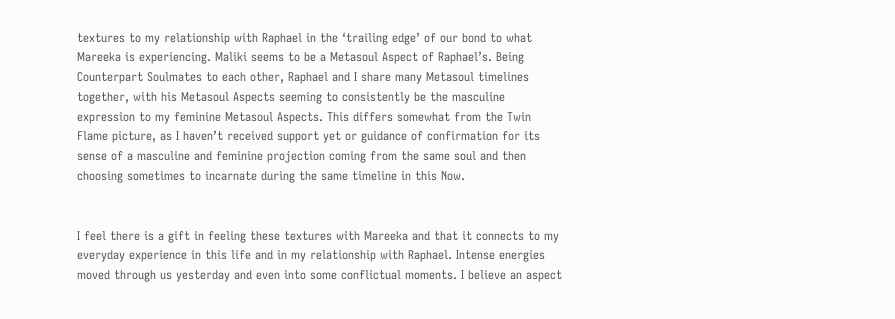textures to my relationship with Raphael in the ‘trailing edge’ of our bond to what Mareeka is experiencing. Maliki seems to be a Metasoul Aspect of Raphael’s. Being Counterpart Soulmates to each other, Raphael and I share many Metasoul timelines together, with his Metasoul Aspects seeming to consistently be the masculine expression to my feminine Metasoul Aspects. This differs somewhat from the Twin Flame picture, as I haven’t received support yet or guidance of confirmation for its sense of a masculine and feminine projection coming from the same soul and then choosing sometimes to incarnate during the same timeline in this Now.


I feel there is a gift in feeling these textures with Mareeka and that it connects to my everyday experience in this life and in my relationship with Raphael. Intense energies moved through us yesterday and even into some conflictual moments. I believe an aspect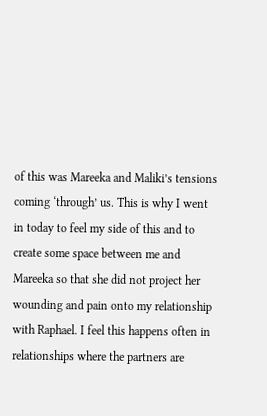of this was Mareeka and Maliki’s tensions coming ‘through’ us. This is why I went in today to feel my side of this and to create some space between me and Mareeka so that she did not project her wounding and pain onto my relationship with Raphael. I feel this happens often in relationships where the partners are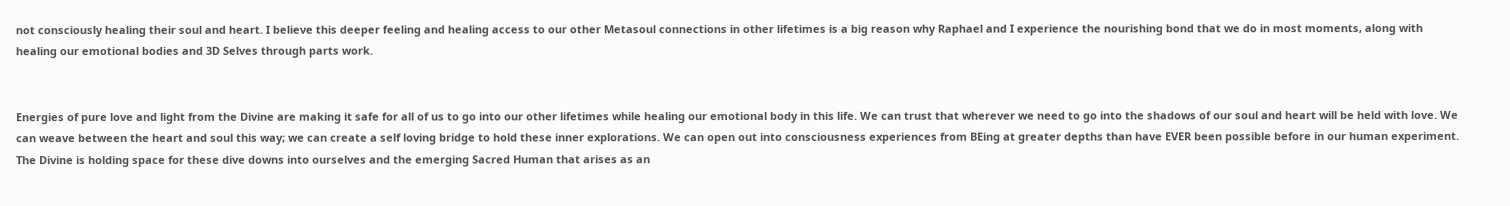not consciously healing their soul and heart. I believe this deeper feeling and healing access to our other Metasoul connections in other lifetimes is a big reason why Raphael and I experience the nourishing bond that we do in most moments, along with healing our emotional bodies and 3D Selves through parts work.


Energies of pure love and light from the Divine are making it safe for all of us to go into our other lifetimes while healing our emotional body in this life. We can trust that wherever we need to go into the shadows of our soul and heart will be held with love. We can weave between the heart and soul this way; we can create a self loving bridge to hold these inner explorations. We can open out into consciousness experiences from BEing at greater depths than have EVER been possible before in our human experiment. The Divine is holding space for these dive downs into ourselves and the emerging Sacred Human that arises as an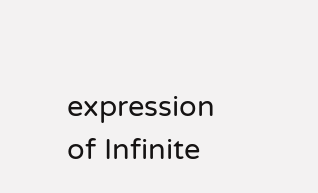expression of Infinite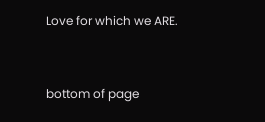Love for which we ARE.


bottom of page